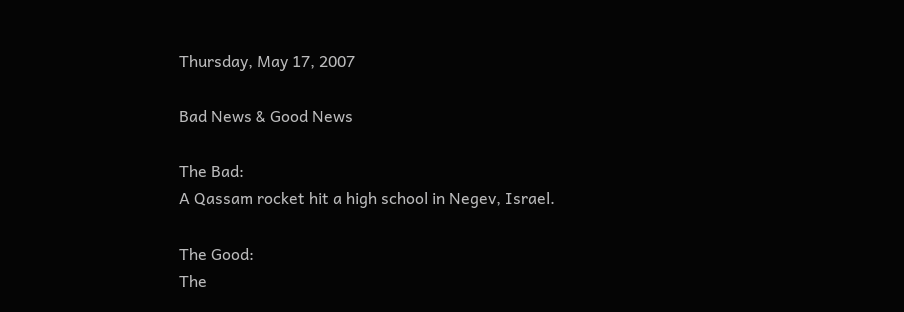Thursday, May 17, 2007

Bad News & Good News

The Bad:
A Qassam rocket hit a high school in Negev, Israel.

The Good:
The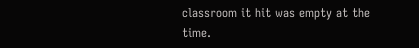classroom it hit was empty at the time.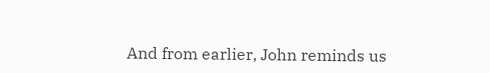And from earlier, John reminds us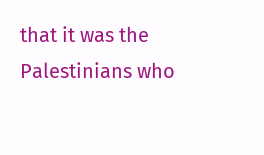that it was the Palestinians who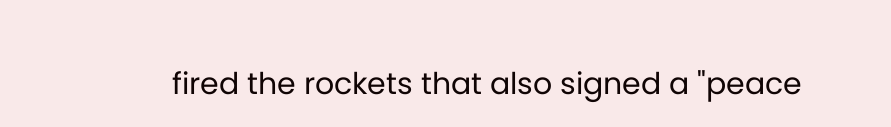fired the rockets that also signed a "peace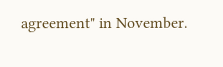agreement" in November.